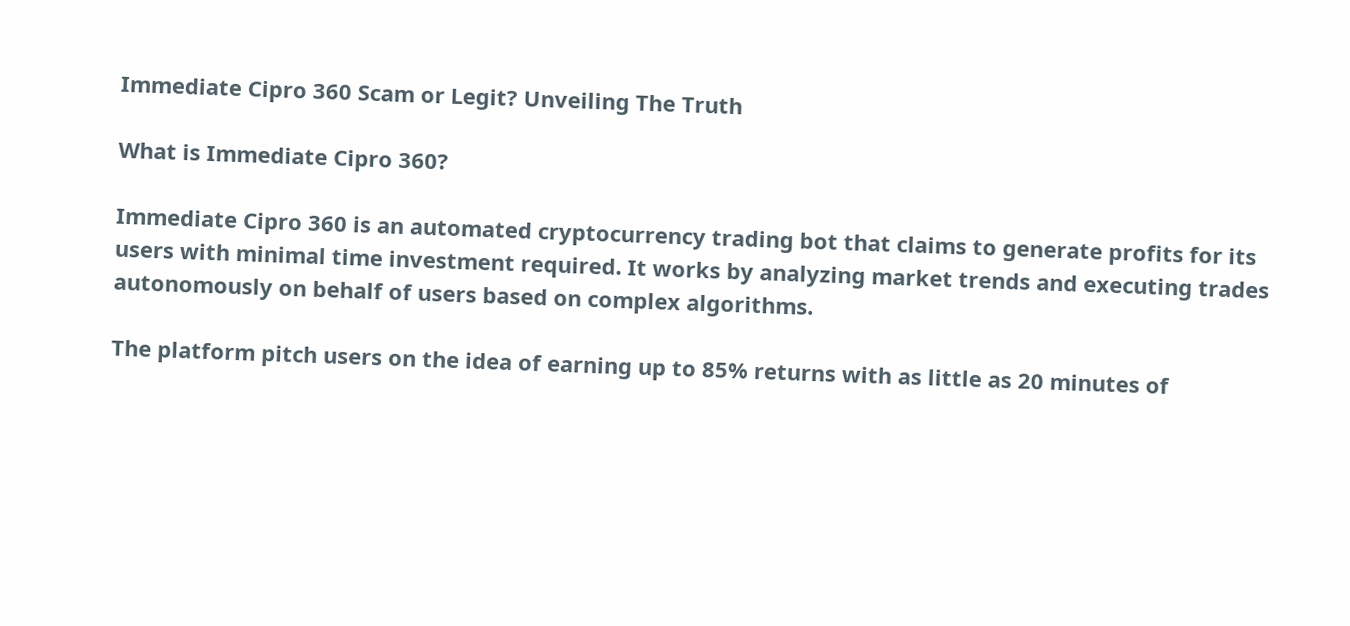Immediate Cipro 360 Scam or Legit? Unveiling The Truth

What is Immediate Cipro 360?

Immediate Cipro 360 is an automated cryptocurrency trading bot that claims to generate profits for its users with minimal time investment required. It works by analyzing market trends and executing trades autonomously on behalf of users based on complex algorithms.

The platform pitch users on the idea of earning up to 85% returns with as little as 20 minutes of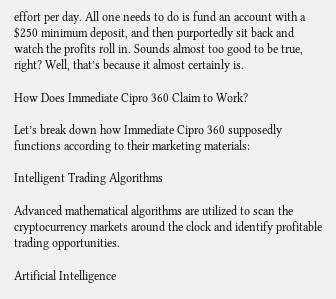effort per day. All one needs to do is fund an account with a $250 minimum deposit, and then purportedly sit back and watch the profits roll in. Sounds almost too good to be true, right? Well, that’s because it almost certainly is.

How Does Immediate Cipro 360 Claim to Work?

Let’s break down how Immediate Cipro 360 supposedly functions according to their marketing materials:

Intelligent Trading Algorithms

Advanced mathematical algorithms are utilized to scan the cryptocurrency markets around the clock and identify profitable trading opportunities.

Artificial Intelligence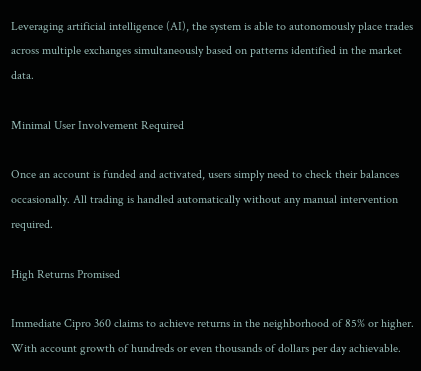Leveraging artificial intelligence (AI), the system is able to autonomously place trades across multiple exchanges simultaneously based on patterns identified in the market data.

Minimal User Involvement Required

Once an account is funded and activated, users simply need to check their balances occasionally. All trading is handled automatically without any manual intervention required.

High Returns Promised

Immediate Cipro 360 claims to achieve returns in the neighborhood of 85% or higher. With account growth of hundreds or even thousands of dollars per day achievable.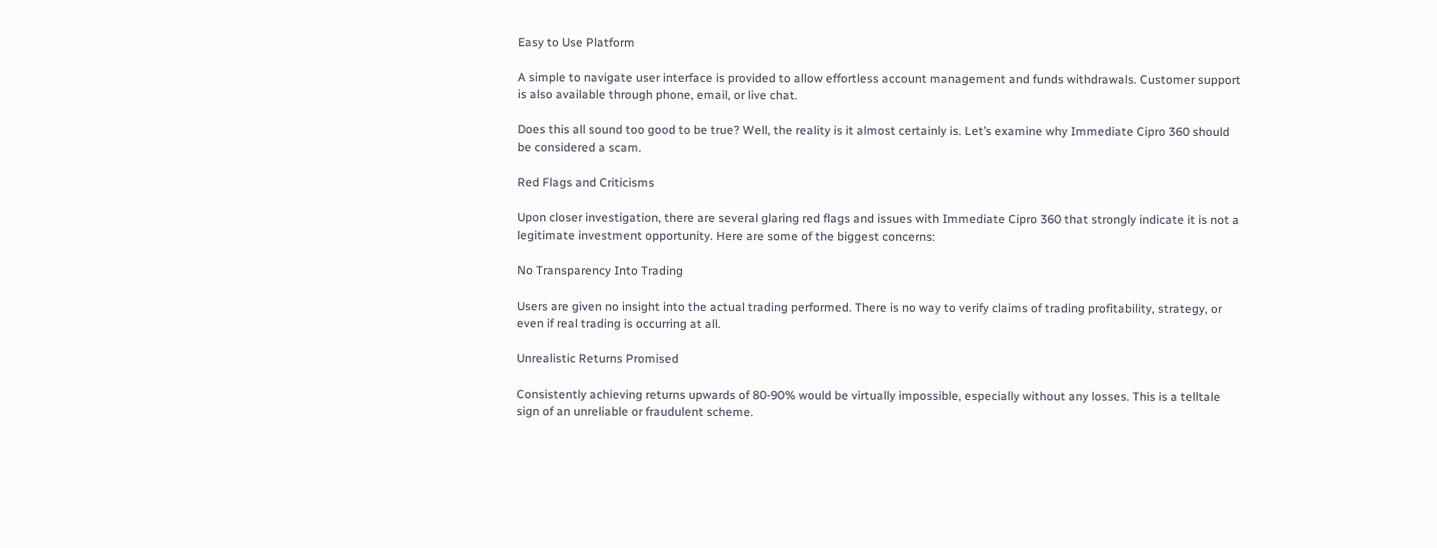Easy to Use Platform

A simple to navigate user interface is provided to allow effortless account management and funds withdrawals. Customer support is also available through phone, email, or live chat.

Does this all sound too good to be true? Well, the reality is it almost certainly is. Let’s examine why Immediate Cipro 360 should be considered a scam.

Red Flags and Criticisms

Upon closer investigation, there are several glaring red flags and issues with Immediate Cipro 360 that strongly indicate it is not a legitimate investment opportunity. Here are some of the biggest concerns:

No Transparency Into Trading

Users are given no insight into the actual trading performed. There is no way to verify claims of trading profitability, strategy, or even if real trading is occurring at all.

Unrealistic Returns Promised

Consistently achieving returns upwards of 80-90% would be virtually impossible, especially without any losses. This is a telltale sign of an unreliable or fraudulent scheme.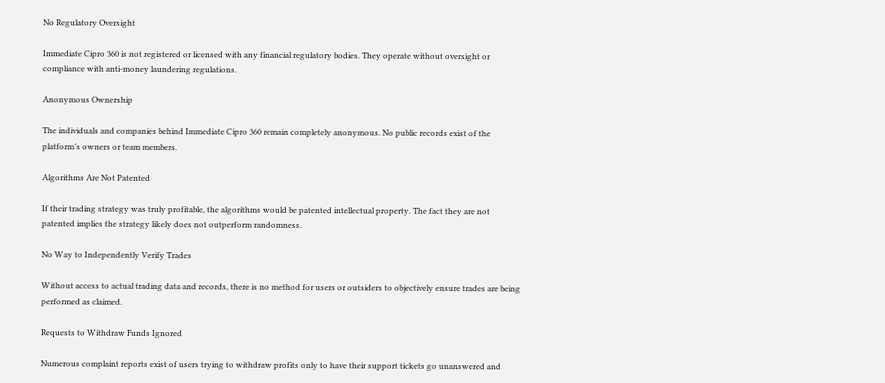No Regulatory Oversight

Immediate Cipro 360 is not registered or licensed with any financial regulatory bodies. They operate without oversight or compliance with anti-money laundering regulations.

Anonymous Ownership

The individuals and companies behind Immediate Cipro 360 remain completely anonymous. No public records exist of the platform’s owners or team members.

Algorithms Are Not Patented

If their trading strategy was truly profitable, the algorithms would be patented intellectual property. The fact they are not patented implies the strategy likely does not outperform randomness.

No Way to Independently Verify Trades

Without access to actual trading data and records, there is no method for users or outsiders to objectively ensure trades are being performed as claimed.

Requests to Withdraw Funds Ignored

Numerous complaint reports exist of users trying to withdraw profits only to have their support tickets go unanswered and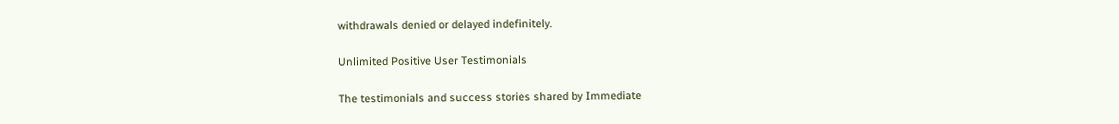withdrawals denied or delayed indefinitely.

Unlimited Positive User Testimonials

The testimonials and success stories shared by Immediate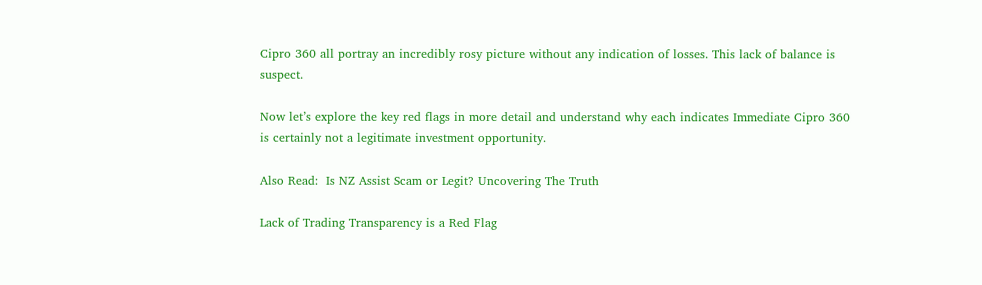Cipro 360 all portray an incredibly rosy picture without any indication of losses. This lack of balance is suspect.

Now let’s explore the key red flags in more detail and understand why each indicates Immediate Cipro 360 is certainly not a legitimate investment opportunity.

Also Read:  Is NZ Assist Scam or Legit? Uncovering The Truth

Lack of Trading Transparency is a Red Flag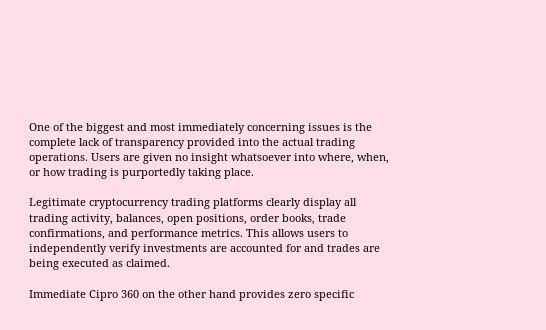One of the biggest and most immediately concerning issues is the complete lack of transparency provided into the actual trading operations. Users are given no insight whatsoever into where, when, or how trading is purportedly taking place.

Legitimate cryptocurrency trading platforms clearly display all trading activity, balances, open positions, order books, trade confirmations, and performance metrics. This allows users to independently verify investments are accounted for and trades are being executed as claimed.

Immediate Cipro 360 on the other hand provides zero specific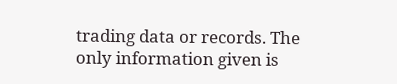trading data or records. The only information given is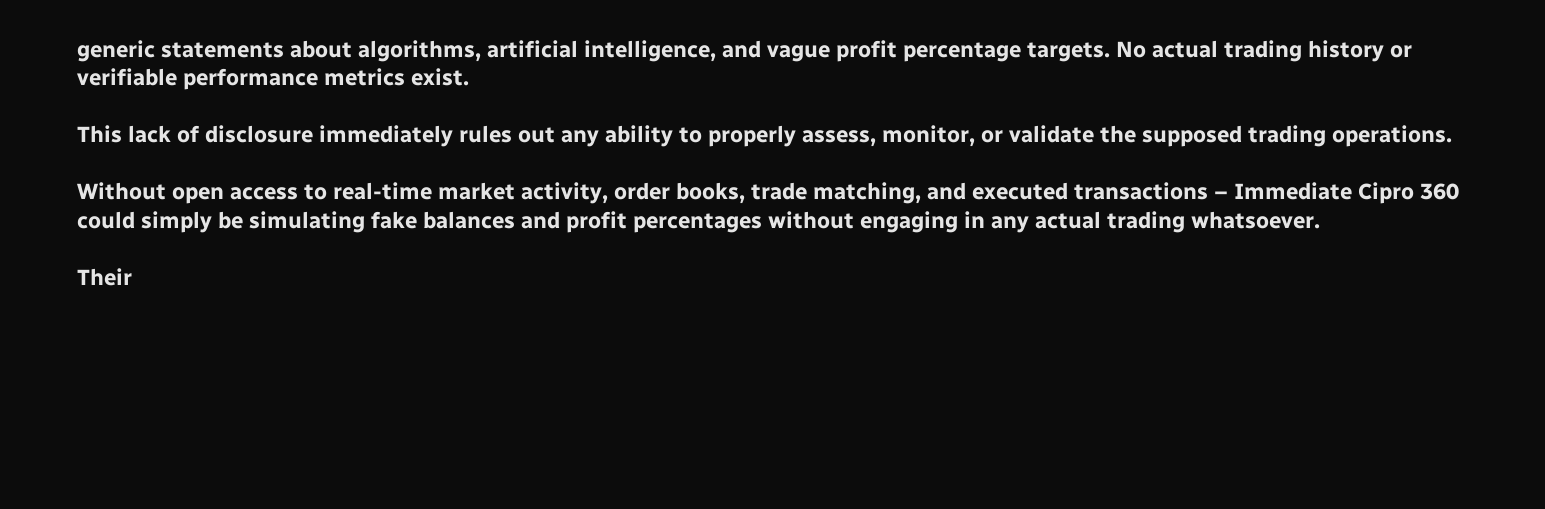generic statements about algorithms, artificial intelligence, and vague profit percentage targets. No actual trading history or verifiable performance metrics exist.

This lack of disclosure immediately rules out any ability to properly assess, monitor, or validate the supposed trading operations.

Without open access to real-time market activity, order books, trade matching, and executed transactions – Immediate Cipro 360 could simply be simulating fake balances and profit percentages without engaging in any actual trading whatsoever.

Their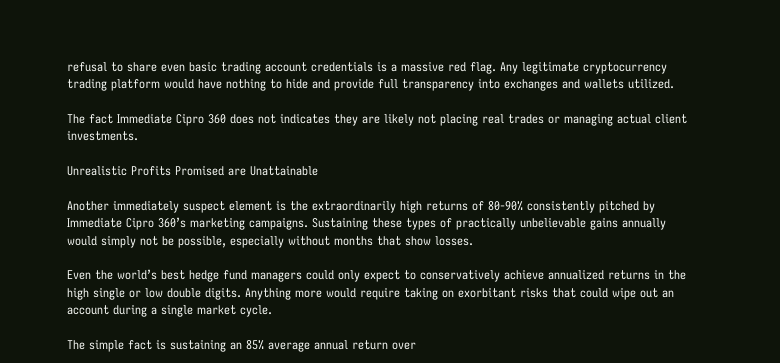refusal to share even basic trading account credentials is a massive red flag. Any legitimate cryptocurrency trading platform would have nothing to hide and provide full transparency into exchanges and wallets utilized.

The fact Immediate Cipro 360 does not indicates they are likely not placing real trades or managing actual client investments.

Unrealistic Profits Promised are Unattainable

Another immediately suspect element is the extraordinarily high returns of 80-90% consistently pitched by Immediate Cipro 360’s marketing campaigns. Sustaining these types of practically unbelievable gains annually would simply not be possible, especially without months that show losses.

Even the world’s best hedge fund managers could only expect to conservatively achieve annualized returns in the high single or low double digits. Anything more would require taking on exorbitant risks that could wipe out an account during a single market cycle.

The simple fact is sustaining an 85% average annual return over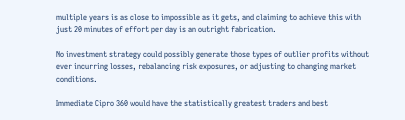multiple years is as close to impossible as it gets, and claiming to achieve this with just 20 minutes of effort per day is an outright fabrication.

No investment strategy could possibly generate those types of outlier profits without ever incurring losses, rebalancing risk exposures, or adjusting to changing market conditions.

Immediate Cipro 360 would have the statistically greatest traders and best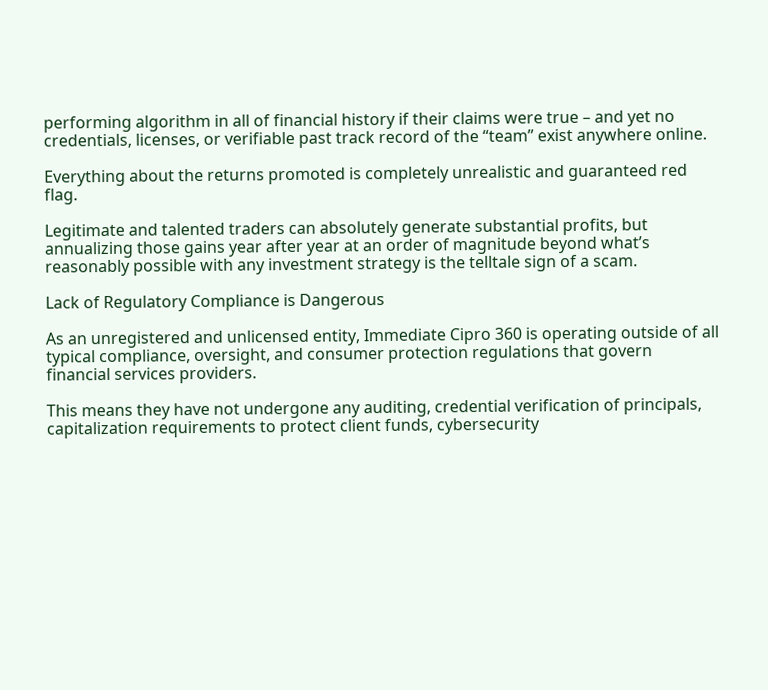performing algorithm in all of financial history if their claims were true – and yet no credentials, licenses, or verifiable past track record of the “team” exist anywhere online.

Everything about the returns promoted is completely unrealistic and guaranteed red flag.

Legitimate and talented traders can absolutely generate substantial profits, but annualizing those gains year after year at an order of magnitude beyond what’s reasonably possible with any investment strategy is the telltale sign of a scam.

Lack of Regulatory Compliance is Dangerous

As an unregistered and unlicensed entity, Immediate Cipro 360 is operating outside of all typical compliance, oversight, and consumer protection regulations that govern financial services providers.

This means they have not undergone any auditing, credential verification of principals, capitalization requirements to protect client funds, cybersecurity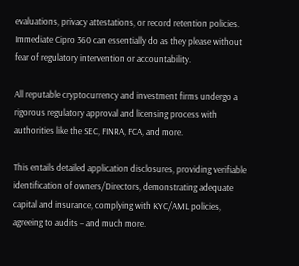evaluations, privacy attestations, or record retention policies. Immediate Cipro 360 can essentially do as they please without fear of regulatory intervention or accountability.

All reputable cryptocurrency and investment firms undergo a rigorous regulatory approval and licensing process with authorities like the SEC, FINRA, FCA, and more.

This entails detailed application disclosures, providing verifiable identification of owners/Directors, demonstrating adequate capital and insurance, complying with KYC/AML policies, agreeing to audits – and much more.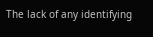The lack of any identifying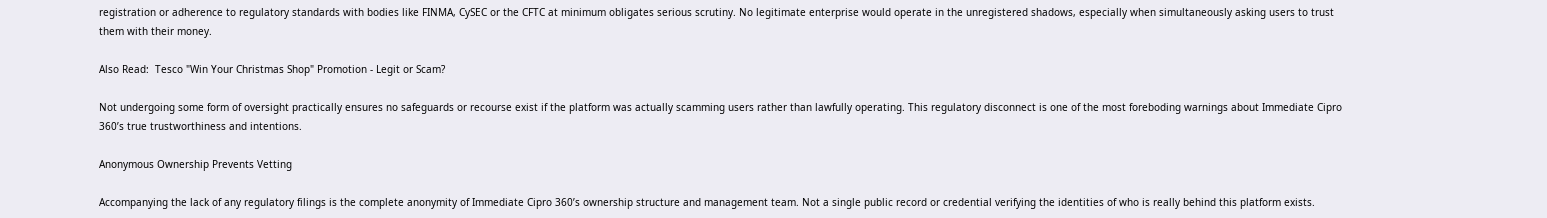registration or adherence to regulatory standards with bodies like FINMA, CySEC or the CFTC at minimum obligates serious scrutiny. No legitimate enterprise would operate in the unregistered shadows, especially when simultaneously asking users to trust them with their money.

Also Read:  Tesco "Win Your Christmas Shop" Promotion - Legit or Scam?

Not undergoing some form of oversight practically ensures no safeguards or recourse exist if the platform was actually scamming users rather than lawfully operating. This regulatory disconnect is one of the most foreboding warnings about Immediate Cipro 360’s true trustworthiness and intentions.

Anonymous Ownership Prevents Vetting

Accompanying the lack of any regulatory filings is the complete anonymity of Immediate Cipro 360’s ownership structure and management team. Not a single public record or credential verifying the identities of who is really behind this platform exists.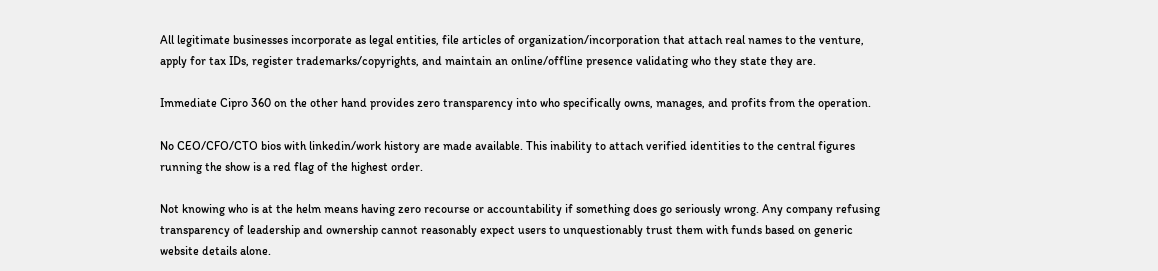All legitimate businesses incorporate as legal entities, file articles of organization/incorporation that attach real names to the venture, apply for tax IDs, register trademarks/copyrights, and maintain an online/offline presence validating who they state they are.

Immediate Cipro 360 on the other hand provides zero transparency into who specifically owns, manages, and profits from the operation.

No CEO/CFO/CTO bios with linkedin/work history are made available. This inability to attach verified identities to the central figures running the show is a red flag of the highest order.

Not knowing who is at the helm means having zero recourse or accountability if something does go seriously wrong. Any company refusing transparency of leadership and ownership cannot reasonably expect users to unquestionably trust them with funds based on generic website details alone.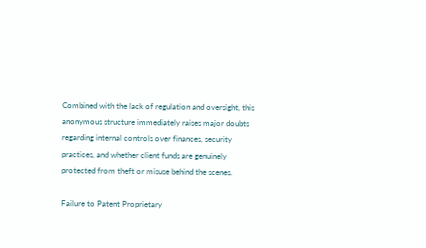Combined with the lack of regulation and oversight, this anonymous structure immediately raises major doubts regarding internal controls over finances, security practices, and whether client funds are genuinely protected from theft or misuse behind the scenes.

Failure to Patent Proprietary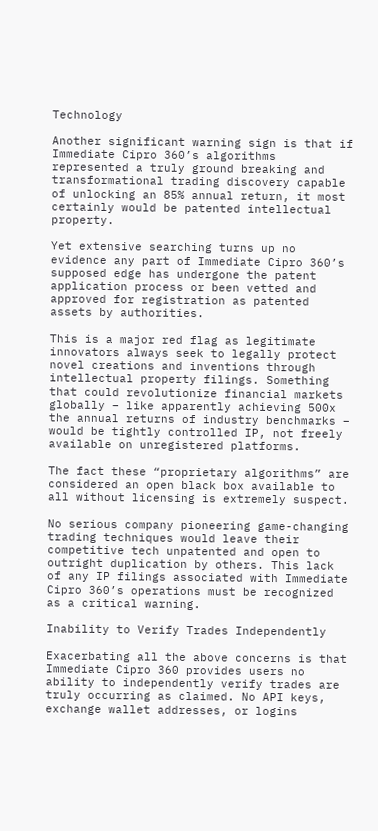Technology

Another significant warning sign is that if Immediate Cipro 360’s algorithms represented a truly ground breaking and transformational trading discovery capable of unlocking an 85% annual return, it most certainly would be patented intellectual property.

Yet extensive searching turns up no evidence any part of Immediate Cipro 360’s supposed edge has undergone the patent application process or been vetted and approved for registration as patented assets by authorities.

This is a major red flag as legitimate innovators always seek to legally protect novel creations and inventions through intellectual property filings. Something that could revolutionize financial markets globally – like apparently achieving 500x the annual returns of industry benchmarks – would be tightly controlled IP, not freely available on unregistered platforms.

The fact these “proprietary algorithms” are considered an open black box available to all without licensing is extremely suspect.

No serious company pioneering game-changing trading techniques would leave their competitive tech unpatented and open to outright duplication by others. This lack of any IP filings associated with Immediate Cipro 360’s operations must be recognized as a critical warning.

Inability to Verify Trades Independently

Exacerbating all the above concerns is that Immediate Cipro 360 provides users no ability to independently verify trades are truly occurring as claimed. No API keys, exchange wallet addresses, or logins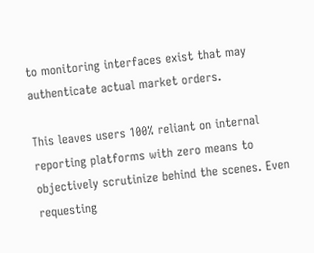to monitoring interfaces exist that may authenticate actual market orders.

This leaves users 100% reliant on internal reporting platforms with zero means to objectively scrutinize behind the scenes. Even requesting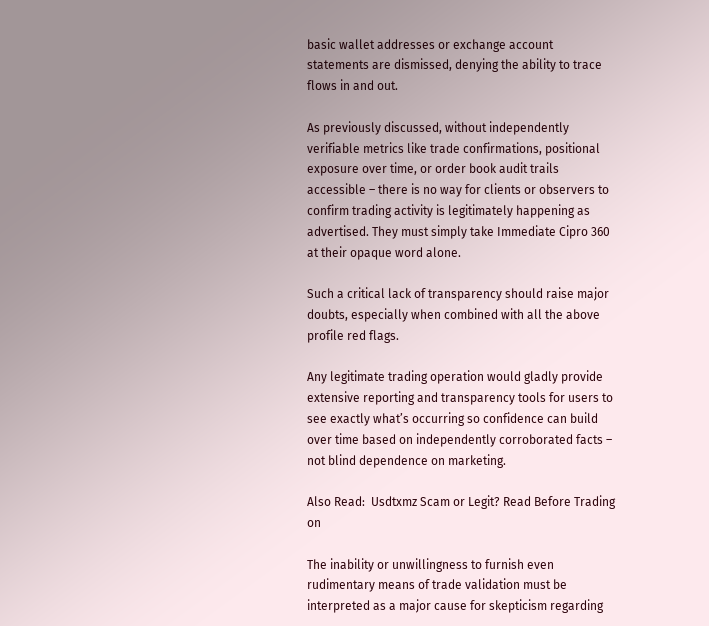basic wallet addresses or exchange account statements are dismissed, denying the ability to trace flows in and out.

As previously discussed, without independently verifiable metrics like trade confirmations, positional exposure over time, or order book audit trails accessible – there is no way for clients or observers to confirm trading activity is legitimately happening as advertised. They must simply take Immediate Cipro 360 at their opaque word alone.

Such a critical lack of transparency should raise major doubts, especially when combined with all the above profile red flags.

Any legitimate trading operation would gladly provide extensive reporting and transparency tools for users to see exactly what’s occurring so confidence can build over time based on independently corroborated facts – not blind dependence on marketing.

Also Read:  Usdtxmz Scam or Legit? Read Before Trading on

The inability or unwillingness to furnish even rudimentary means of trade validation must be interpreted as a major cause for skepticism regarding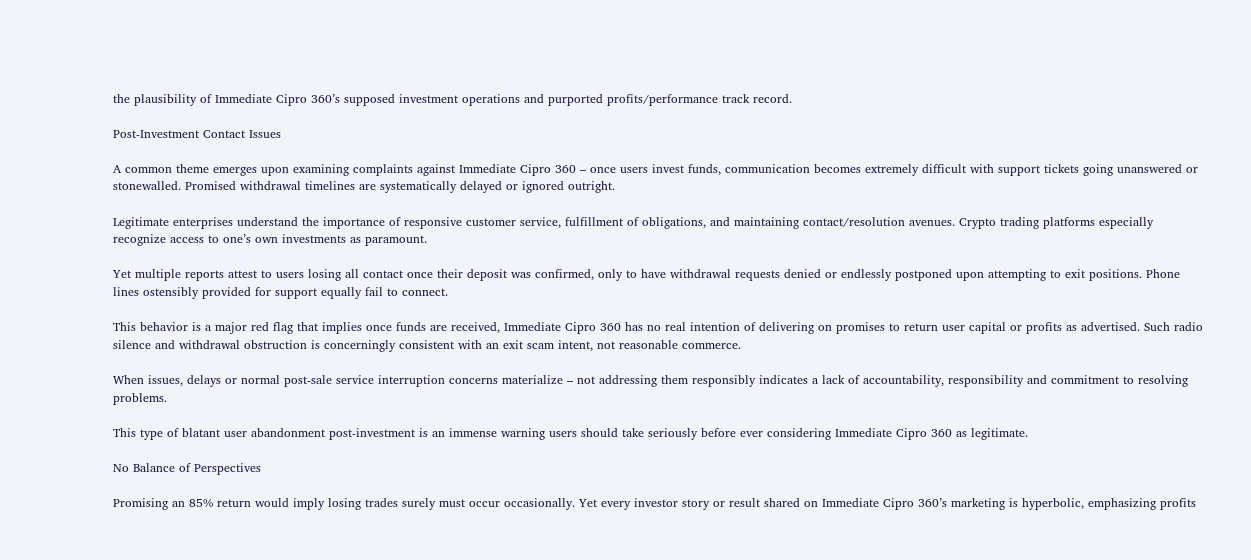the plausibility of Immediate Cipro 360’s supposed investment operations and purported profits/performance track record.

Post-Investment Contact Issues

A common theme emerges upon examining complaints against Immediate Cipro 360 – once users invest funds, communication becomes extremely difficult with support tickets going unanswered or stonewalled. Promised withdrawal timelines are systematically delayed or ignored outright.

Legitimate enterprises understand the importance of responsive customer service, fulfillment of obligations, and maintaining contact/resolution avenues. Crypto trading platforms especially recognize access to one’s own investments as paramount.

Yet multiple reports attest to users losing all contact once their deposit was confirmed, only to have withdrawal requests denied or endlessly postponed upon attempting to exit positions. Phone lines ostensibly provided for support equally fail to connect.

This behavior is a major red flag that implies once funds are received, Immediate Cipro 360 has no real intention of delivering on promises to return user capital or profits as advertised. Such radio silence and withdrawal obstruction is concerningly consistent with an exit scam intent, not reasonable commerce.

When issues, delays or normal post-sale service interruption concerns materialize – not addressing them responsibly indicates a lack of accountability, responsibility and commitment to resolving problems.

This type of blatant user abandonment post-investment is an immense warning users should take seriously before ever considering Immediate Cipro 360 as legitimate.

No Balance of Perspectives

Promising an 85% return would imply losing trades surely must occur occasionally. Yet every investor story or result shared on Immediate Cipro 360’s marketing is hyperbolic, emphasizing profits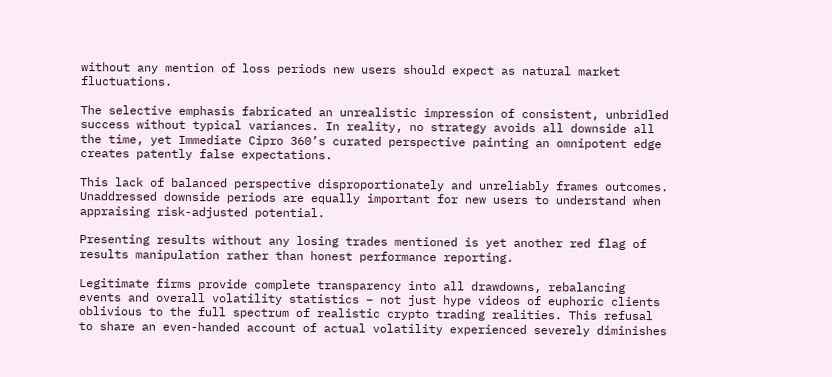without any mention of loss periods new users should expect as natural market fluctuations.

The selective emphasis fabricated an unrealistic impression of consistent, unbridled success without typical variances. In reality, no strategy avoids all downside all the time, yet Immediate Cipro 360’s curated perspective painting an omnipotent edge creates patently false expectations.

This lack of balanced perspective disproportionately and unreliably frames outcomes. Unaddressed downside periods are equally important for new users to understand when appraising risk-adjusted potential.

Presenting results without any losing trades mentioned is yet another red flag of results manipulation rather than honest performance reporting.

Legitimate firms provide complete transparency into all drawdowns, rebalancing events and overall volatility statistics – not just hype videos of euphoric clients oblivious to the full spectrum of realistic crypto trading realities. This refusal to share an even-handed account of actual volatility experienced severely diminishes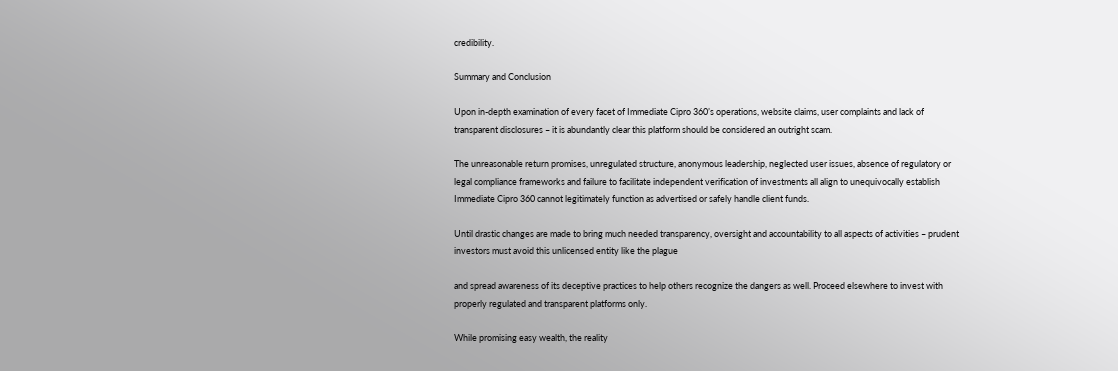credibility.

Summary and Conclusion

Upon in-depth examination of every facet of Immediate Cipro 360’s operations, website claims, user complaints and lack of transparent disclosures – it is abundantly clear this platform should be considered an outright scam.

The unreasonable return promises, unregulated structure, anonymous leadership, neglected user issues, absence of regulatory or legal compliance frameworks and failure to facilitate independent verification of investments all align to unequivocally establish Immediate Cipro 360 cannot legitimately function as advertised or safely handle client funds.

Until drastic changes are made to bring much needed transparency, oversight and accountability to all aspects of activities – prudent investors must avoid this unlicensed entity like the plague

and spread awareness of its deceptive practices to help others recognize the dangers as well. Proceed elsewhere to invest with properly regulated and transparent platforms only.

While promising easy wealth, the reality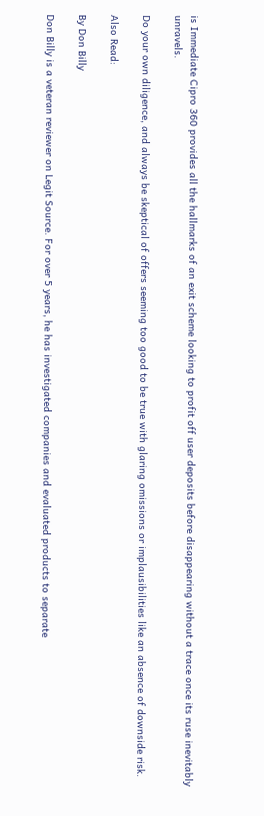is Immediate Cipro 360 provides all the hallmarks of an exit scheme looking to profit off user deposits before disappearing without a trace once its ruse inevitably unravels.

Do your own diligence, and always be skeptical of offers seeming too good to be true with glaring omissions or implausibilities like an absence of downside risk.

Also Read:

By Don Billy

Don Billy is a veteran reviewer on Legit Source. For over 5 years, he has investigated companies and evaluated products to separate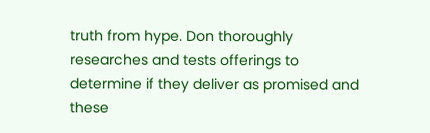truth from hype. Don thoroughly researches and tests offerings to determine if they deliver as promised and these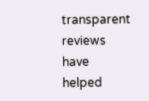transparent reviews have helped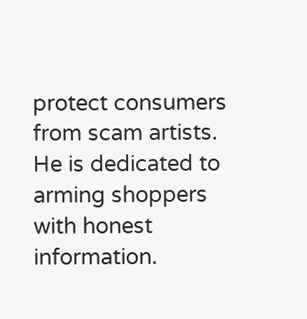protect consumers from scam artists. He is dedicated to arming shoppers with honest information.